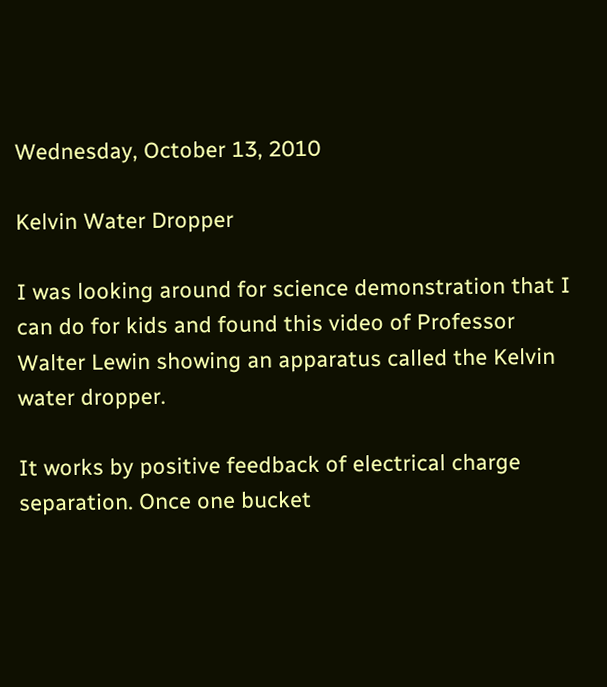Wednesday, October 13, 2010

Kelvin Water Dropper

I was looking around for science demonstration that I can do for kids and found this video of Professor Walter Lewin showing an apparatus called the Kelvin water dropper.

It works by positive feedback of electrical charge separation. Once one bucket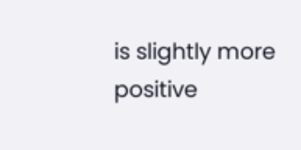is slightly more positive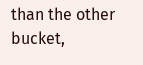than the other bucket,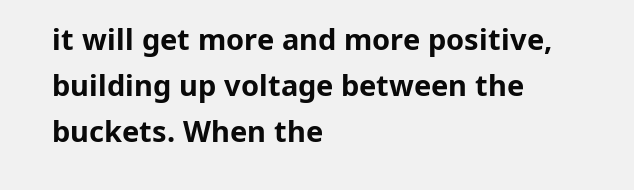it will get more and more positive, building up voltage between the buckets. When the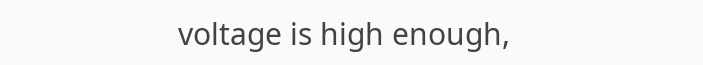voltage is high enough,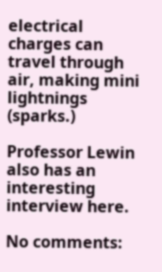electrical charges can travel through air, making mini lightnings (sparks.)

Professor Lewin also has an interesting interview here.

No comments: